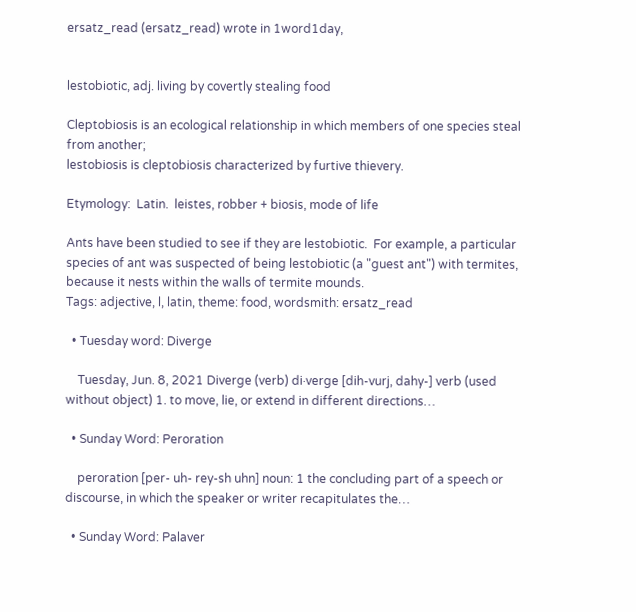ersatz_read (ersatz_read) wrote in 1word1day,


lestobiotic, adj. living by covertly stealing food

Cleptobiosis is an ecological relationship in which members of one species steal from another;
lestobiosis is cleptobiosis characterized by furtive thievery.

Etymology:  Latin.  leistes, robber + biosis, mode of life

Ants have been studied to see if they are lestobiotic.  For example, a particular species of ant was suspected of being lestobiotic (a "guest ant") with termites, because it nests within the walls of termite mounds.
Tags: adjective, l, latin, theme: food, wordsmith: ersatz_read

  • Tuesday word: Diverge

    Tuesday, Jun. 8, 2021 Diverge (verb) di·verge [dih-vurj, dahy-] verb (used without object) 1. to move, lie, or extend in different directions…

  • Sunday Word: Peroration

    peroration [per- uh- rey-sh uhn] noun: 1 the concluding part of a speech or discourse, in which the speaker or writer recapitulates the…

  • Sunday Word: Palaver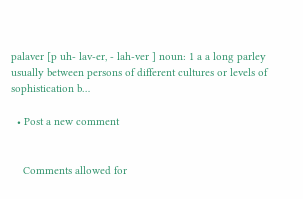palaver [p uh- lav-er, ‐ lah-ver ] noun: 1 a a long parley usually between persons of different cultures or levels of sophistication b…

  • Post a new comment


    Comments allowed for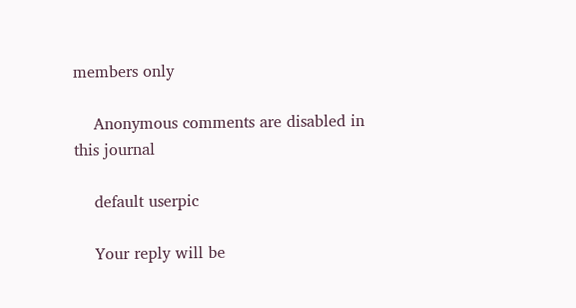members only

    Anonymous comments are disabled in this journal

    default userpic

    Your reply will be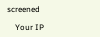screened

    Your IP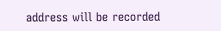address will be recorded